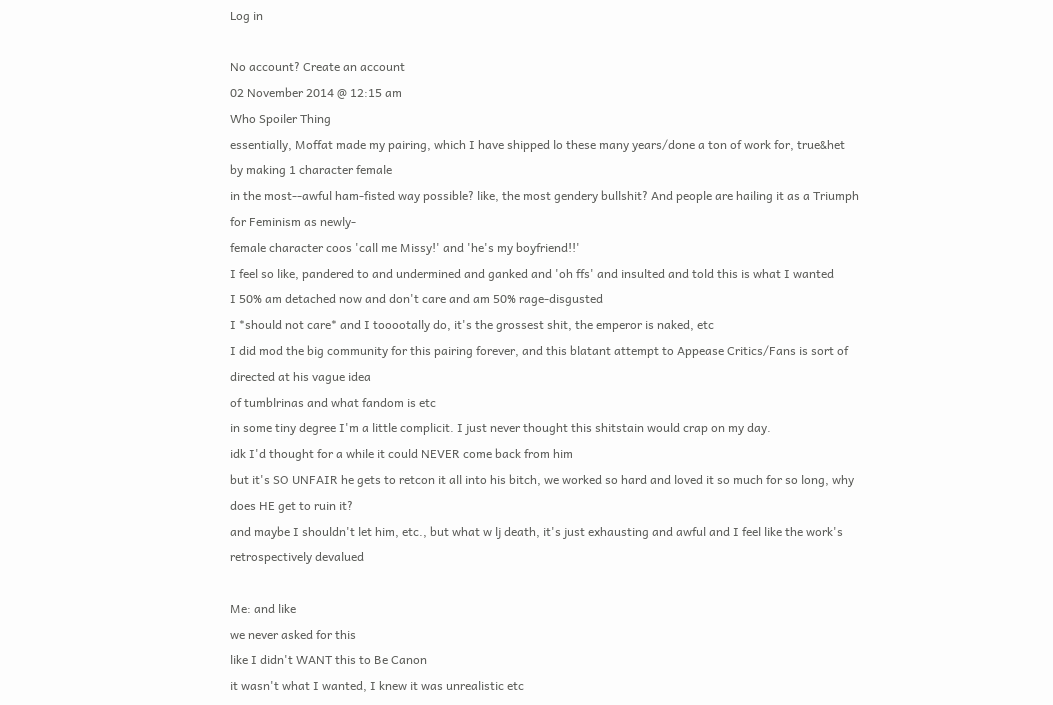Log in

No account? Create an account
02 November 2014 @ 12:15 am
Who Spoiler Thing
essentially, Moffat made my pairing, which I have shipped lo these many years/done a ton of work for, true&het by making 1 character female
in the most--awful ham-fisted way possible? like, the most gendery bullshit? And people are hailing it as a Triumph for Feminism as newly-
female character coos 'call me Missy!' and 'he's my boyfriend!!'
I feel so like, pandered to and undermined and ganked and 'oh ffs' and insulted and told this is what I wanted
I 50% am detached now and don't care and am 50% rage-disgusted
I *should not care* and I tooootally do, it's the grossest shit, the emperor is naked, etc
I did mod the big community for this pairing forever, and this blatant attempt to Appease Critics/Fans is sort of directed at his vague idea
of tumblrinas and what fandom is etc
in some tiny degree I'm a little complicit. I just never thought this shitstain would crap on my day.
idk I'd thought for a while it could NEVER come back from him
but it's SO UNFAIR he gets to retcon it all into his bitch, we worked so hard and loved it so much for so long, why does HE get to ruin it?
and maybe I shouldn't let him, etc., but what w lj death, it's just exhausting and awful and I feel like the work's retrospectively devalued

Me: and like
we never asked for this
like I didn't WANT this to Be Canon
it wasn't what I wanted, I knew it was unrealistic etc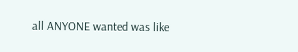all ANYONE wanted was like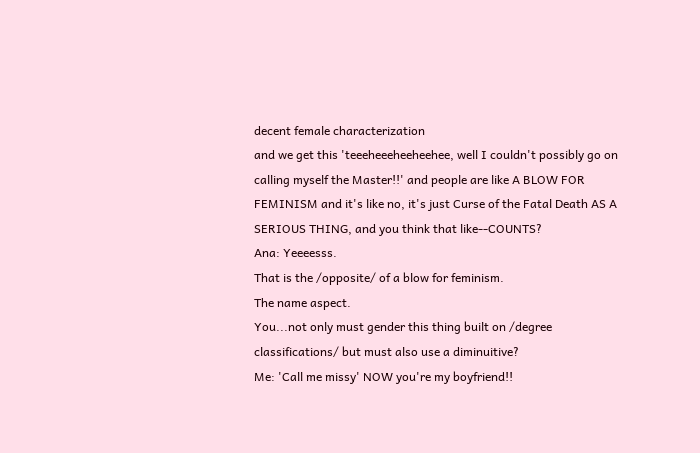decent female characterization
and we get this 'teeeheeeheeheehee, well I couldn't possibly go on calling myself the Master!!' and people are like A BLOW FOR FEMINISM and it's like no, it's just Curse of the Fatal Death AS A SERIOUS THING, and you think that like--COUNTS?
Ana: Yeeeesss.
That is the /opposite/ of a blow for feminism.
The name aspect.
You...not only must gender this thing built on /degree classifications/ but must also use a diminuitive?
Me: 'Call me missy' NOW you're my boyfriend!!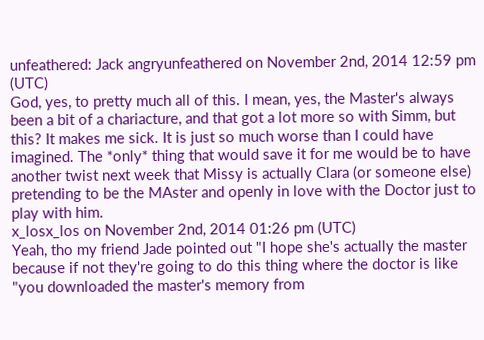unfeathered: Jack angryunfeathered on November 2nd, 2014 12:59 pm (UTC)
God, yes, to pretty much all of this. I mean, yes, the Master's always been a bit of a chariacture, and that got a lot more so with Simm, but this? It makes me sick. It is just so much worse than I could have imagined. The *only* thing that would save it for me would be to have another twist next week that Missy is actually Clara (or someone else) pretending to be the MAster and openly in love with the Doctor just to play with him.
x_losx_los on November 2nd, 2014 01:26 pm (UTC)
Yeah, tho my friend Jade pointed out "I hope she's actually the master because if not they're going to do this thing where the doctor is like "you downloaded the master's memory from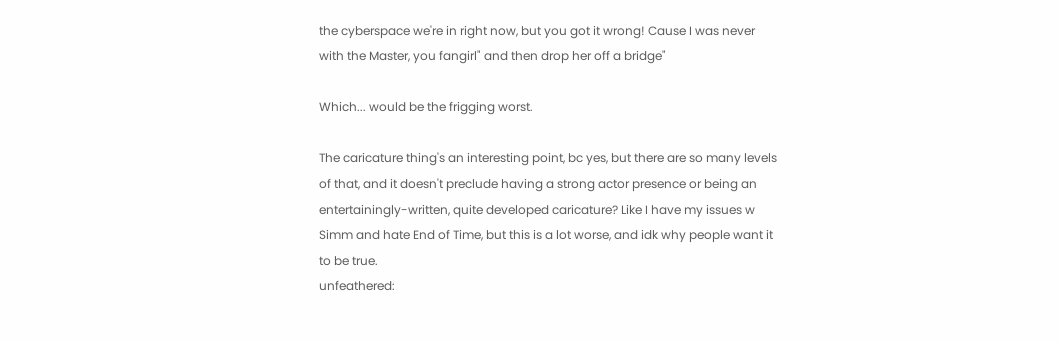the cyberspace we're in right now, but you got it wrong! Cause I was never with the Master, you fangirl" and then drop her off a bridge"

Which... would be the frigging worst.

The caricature thing's an interesting point, bc yes, but there are so many levels of that, and it doesn't preclude having a strong actor presence or being an entertainingly-written, quite developed caricature? Like I have my issues w Simm and hate End of Time, but this is a lot worse, and idk why people want it to be true.
unfeathered: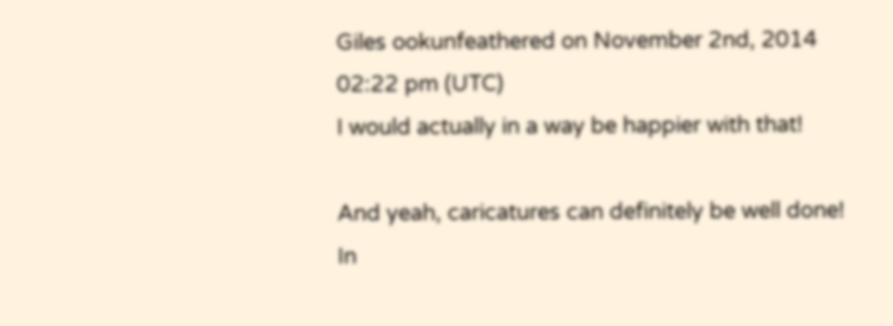Giles ookunfeathered on November 2nd, 2014 02:22 pm (UTC)
I would actually in a way be happier with that!

And yeah, caricatures can definitely be well done! In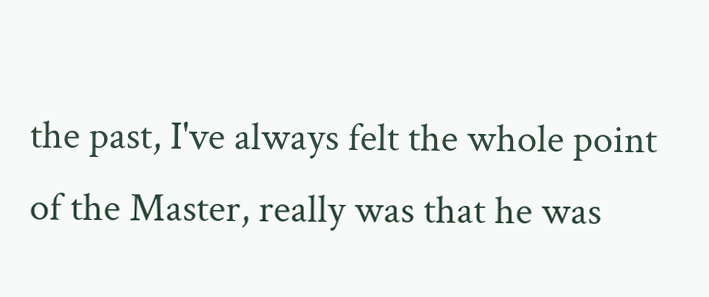the past, I've always felt the whole point of the Master, really was that he was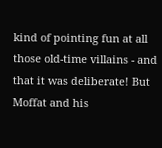kind of pointing fun at all those old-time villains - and that it was deliberate! But Moffat and his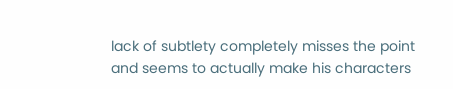lack of subtlety completely misses the point and seems to actually make his characters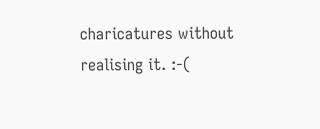charicatures without realising it. :-(